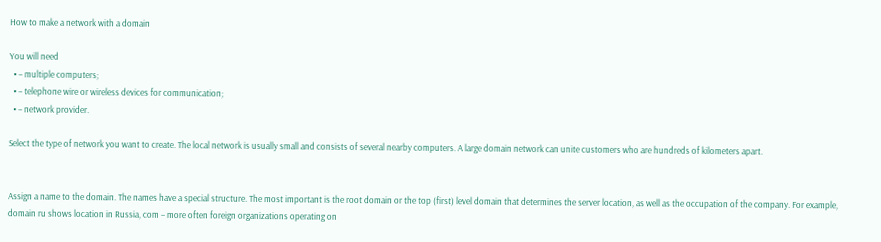How to make a network with a domain

You will need
  • – multiple computers;
  • – telephone wire or wireless devices for communication;
  • – network provider.

Select the type of network you want to create. The local network is usually small and consists of several nearby computers. A large domain network can unite customers who are hundreds of kilometers apart.


Assign a name to the domain. The names have a special structure. The most important is the root domain or the top (first) level domain that determines the server location, as well as the occupation of the company. For example, domain ru shows location in Russia, com – more often foreign organizations operating on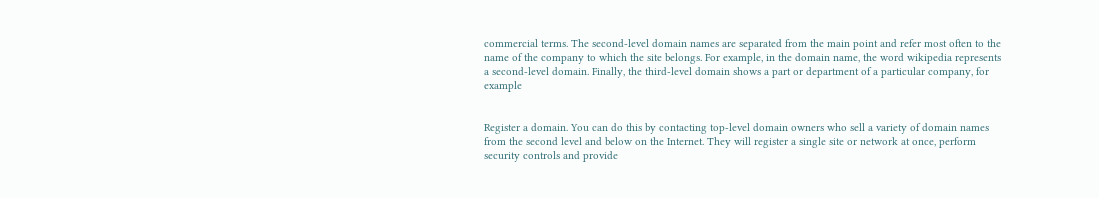commercial terms. The second-level domain names are separated from the main point and refer most often to the name of the company to which the site belongs. For example, in the domain name, the word wikipedia represents a second-level domain. Finally, the third-level domain shows a part or department of a particular company, for example


Register a domain. You can do this by contacting top-level domain owners who sell a variety of domain names from the second level and below on the Internet. They will register a single site or network at once, perform security controls and provide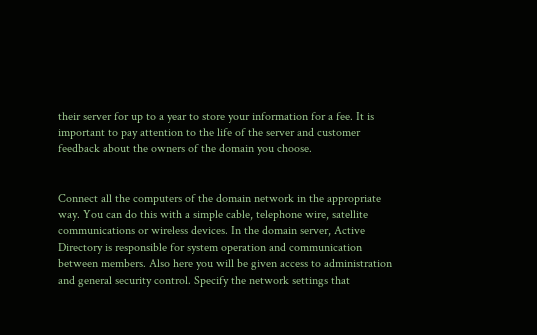their server for up to a year to store your information for a fee. It is important to pay attention to the life of the server and customer feedback about the owners of the domain you choose.


Connect all the computers of the domain network in the appropriate way. You can do this with a simple cable, telephone wire, satellite communications or wireless devices. In the domain server, Active Directory is responsible for system operation and communication between members. Also here you will be given access to administration and general security control. Specify the network settings that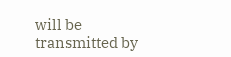will be transmitted by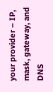your provider – IP, mask, gateway, and DNS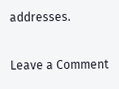addresses.

Leave a Comment